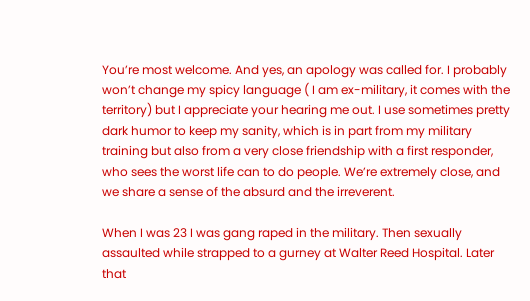You’re most welcome. And yes, an apology was called for. I probably won’t change my spicy language ( I am ex-military, it comes with the territory) but I appreciate your hearing me out. I use sometimes pretty dark humor to keep my sanity, which is in part from my military training but also from a very close friendship with a first responder, who sees the worst life can to do people. We’re extremely close, and we share a sense of the absurd and the irreverent.

When I was 23 I was gang raped in the military. Then sexually assaulted while strapped to a gurney at Walter Reed Hospital. Later that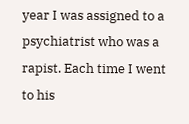year I was assigned to a psychiatrist who was a rapist. Each time I went to his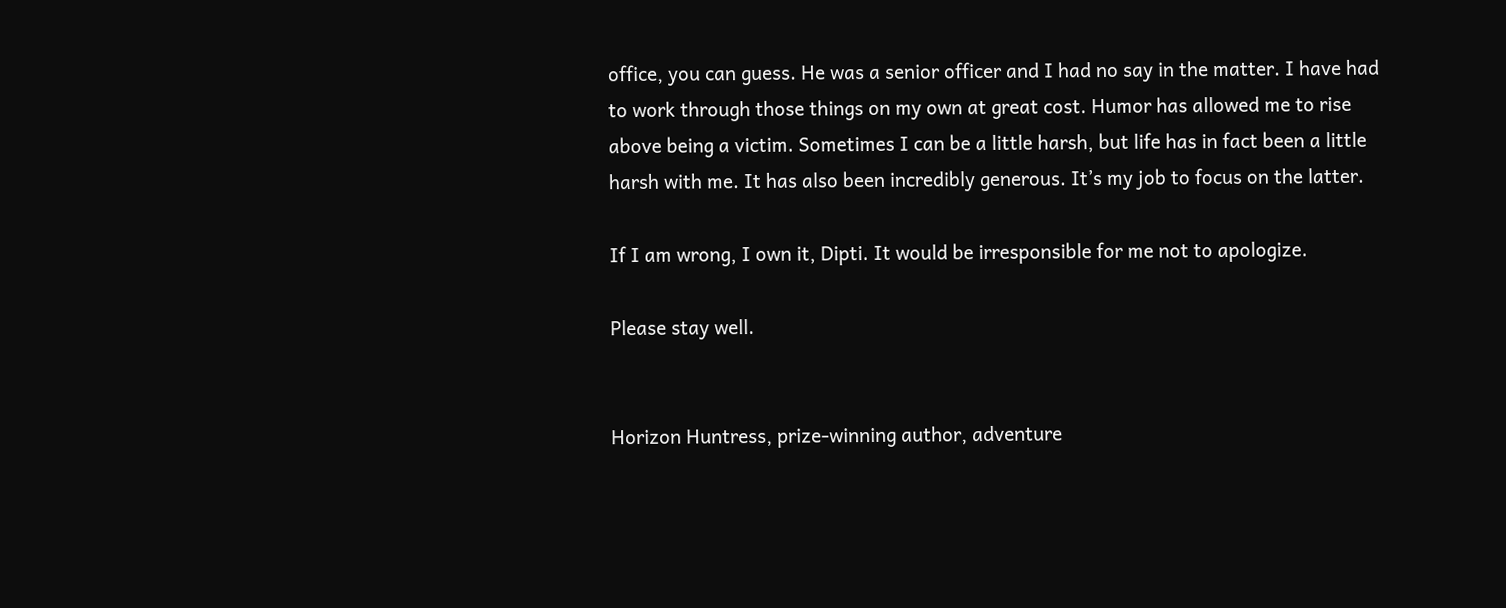office, you can guess. He was a senior officer and I had no say in the matter. I have had to work through those things on my own at great cost. Humor has allowed me to rise above being a victim. Sometimes I can be a little harsh, but life has in fact been a little harsh with me. It has also been incredibly generous. It’s my job to focus on the latter.

If I am wrong, I own it, Dipti. It would be irresponsible for me not to apologize.

Please stay well.


Horizon Huntress, prize-winning author, adventure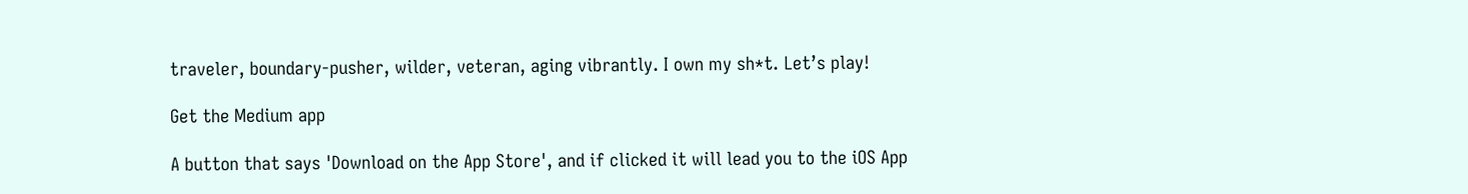traveler, boundary-pusher, wilder, veteran, aging vibrantly. I own my sh*t. Let’s play!

Get the Medium app

A button that says 'Download on the App Store', and if clicked it will lead you to the iOS App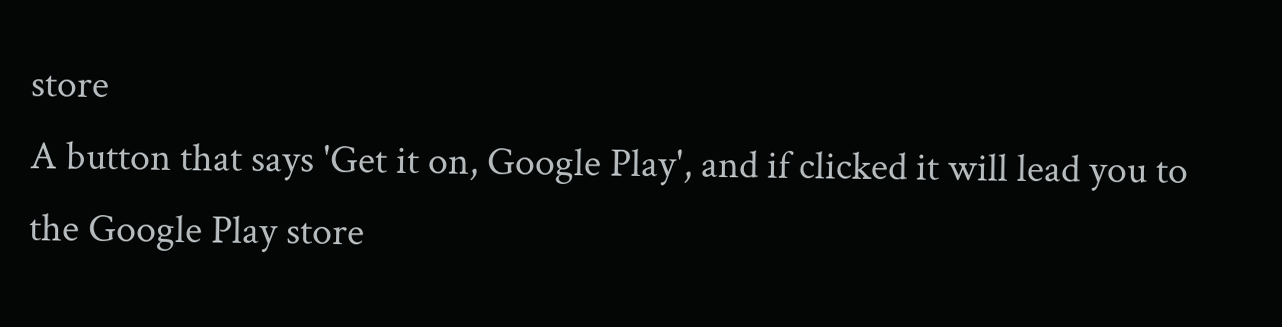store
A button that says 'Get it on, Google Play', and if clicked it will lead you to the Google Play store